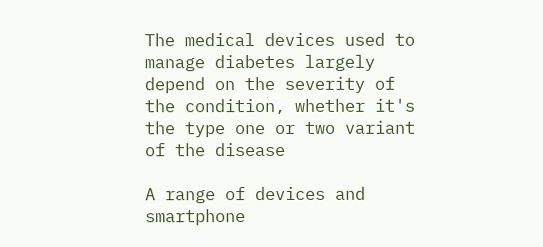The medical devices used to manage diabetes largely depend on the severity of the condition, whether it's the type one or two variant of the disease

A range of devices and smartphone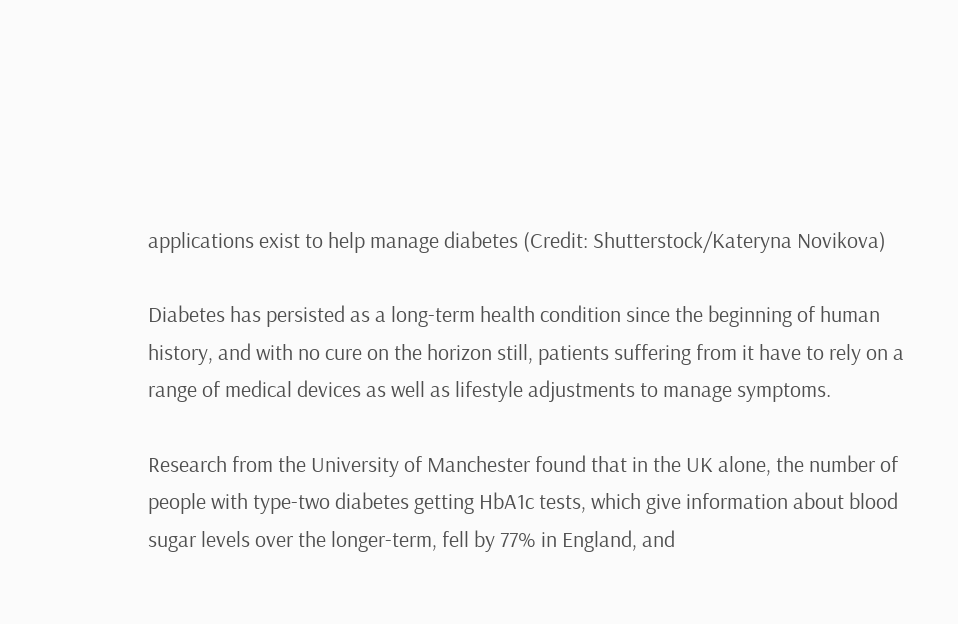applications exist to help manage diabetes (Credit: Shutterstock/Kateryna Novikova)

Diabetes has persisted as a long-term health condition since the beginning of human history, and with no cure on the horizon still, patients suffering from it have to rely on a range of medical devices as well as lifestyle adjustments to manage symptoms.

Research from the University of Manchester found that in the UK alone, the number of people with type-two diabetes getting HbA1c tests, which give information about blood sugar levels over the longer-term, fell by 77% in England, and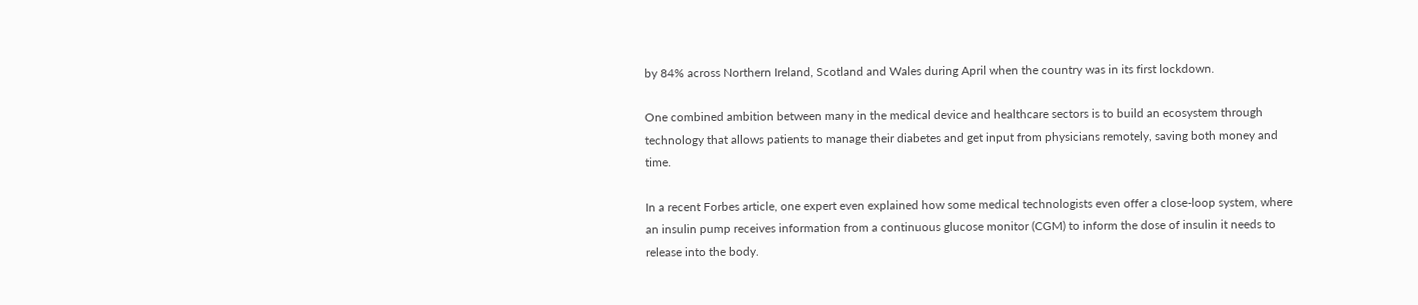by 84% across Northern Ireland, Scotland and Wales during April when the country was in its first lockdown.

One combined ambition between many in the medical device and healthcare sectors is to build an ecosystem through technology that allows patients to manage their diabetes and get input from physicians remotely, saving both money and time.

In a recent Forbes article, one expert even explained how some medical technologists even offer a close-loop system, where an insulin pump receives information from a continuous glucose monitor (CGM) to inform the dose of insulin it needs to release into the body.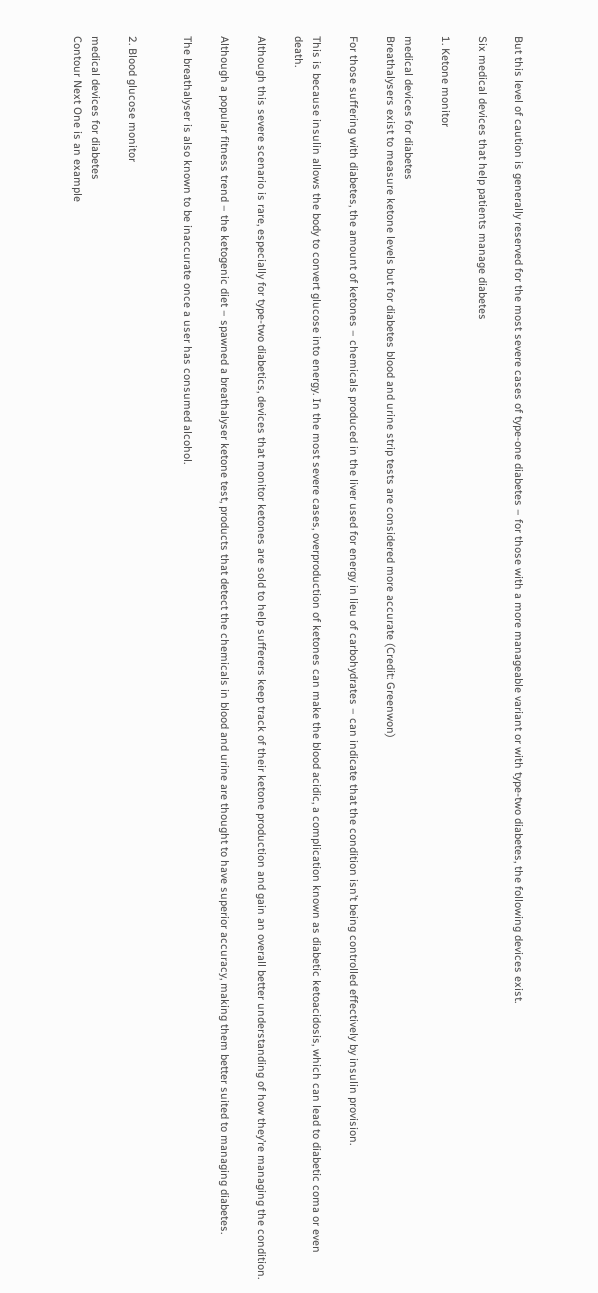But this level of caution is generally reserved for the most severe cases of type-one diabetes – for those with a more manageable variant or with type-two diabetes, the following devices exist.

Six medical devices that help patients manage diabetes

1. Ketone monitor

medical devices for diabetes
Breathalysers exist to measure ketone levels but for diabetes blood and urine strip tests are considered more accurate (Credit: Greenwon)

For those suffering with diabetes, the amount of ketones – chemicals produced in the liver used for energy in lieu of carbohydrates – can indicate that the condition isn’t being controlled effectively by insulin provision.

This is because insulin allows the body to convert glucose into energy. In the most severe cases, overproduction of ketones can make the blood acidic, a complication known as diabetic ketoacidosis, which can lead to diabetic coma or even death.

Although this severe scenario is rare, especially for type-two diabetics, devices that monitor ketones are sold to help sufferers keep track of their ketone production and gain an overall better understanding of how they’re managing the condition.

Although a popular fitness trend – the ketogenic diet – spawned a breathalyser ketone test, products that detect the chemicals in blood and urine are thought to have superior accuracy, making them better suited to managing diabetes.

The breathalyser is also known to be inaccurate once a user has consumed alcohol.


2. Blood glucose monitor

medical devices for diabetes
Contour Next One is an example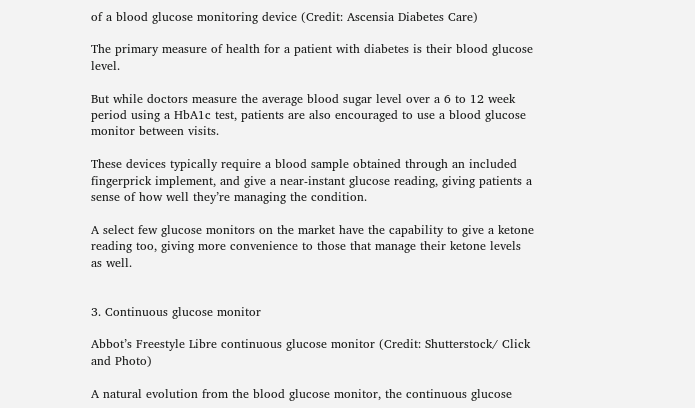of a blood glucose monitoring device (Credit: Ascensia Diabetes Care)

The primary measure of health for a patient with diabetes is their blood glucose level.

But while doctors measure the average blood sugar level over a 6 to 12 week period using a HbA1c test, patients are also encouraged to use a blood glucose monitor between visits.

These devices typically require a blood sample obtained through an included fingerprick implement, and give a near-instant glucose reading, giving patients a sense of how well they’re managing the condition.

A select few glucose monitors on the market have the capability to give a ketone reading too, giving more convenience to those that manage their ketone levels as well.


3. Continuous glucose monitor

Abbot’s Freestyle Libre continuous glucose monitor (Credit: Shutterstock/ Click and Photo)

A natural evolution from the blood glucose monitor, the continuous glucose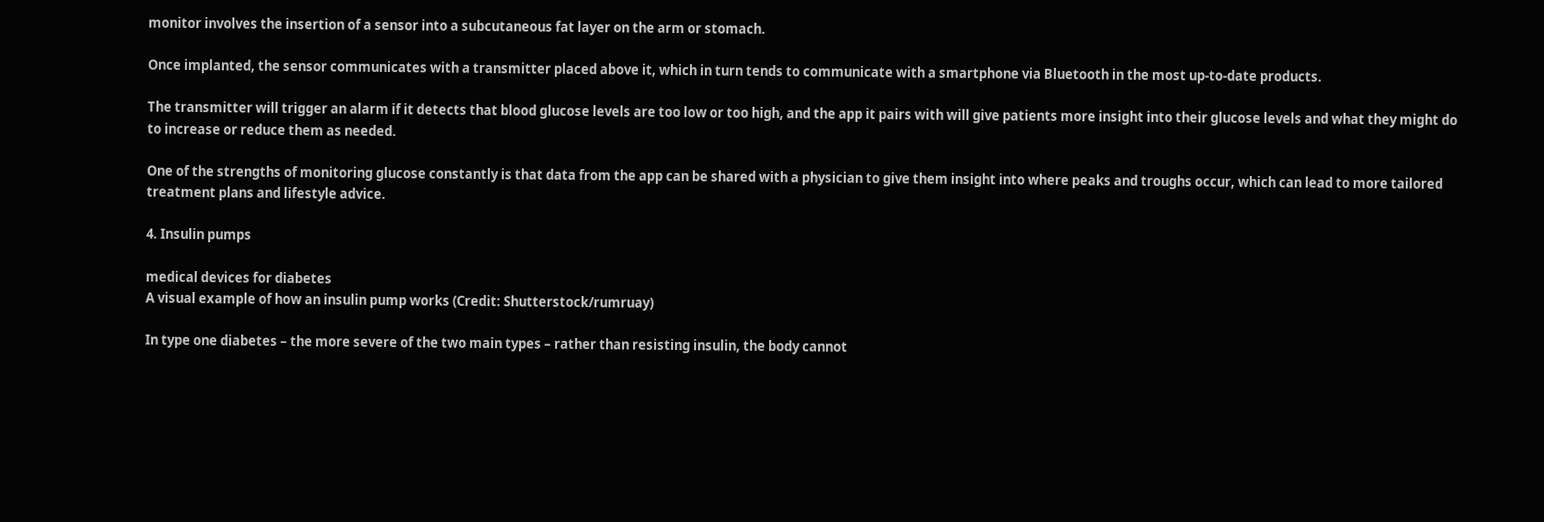monitor involves the insertion of a sensor into a subcutaneous fat layer on the arm or stomach.

Once implanted, the sensor communicates with a transmitter placed above it, which in turn tends to communicate with a smartphone via Bluetooth in the most up-to-date products.

The transmitter will trigger an alarm if it detects that blood glucose levels are too low or too high, and the app it pairs with will give patients more insight into their glucose levels and what they might do to increase or reduce them as needed.

One of the strengths of monitoring glucose constantly is that data from the app can be shared with a physician to give them insight into where peaks and troughs occur, which can lead to more tailored treatment plans and lifestyle advice.

4. Insulin pumps

medical devices for diabetes
A visual example of how an insulin pump works (Credit: Shutterstock/rumruay)

In type one diabetes – the more severe of the two main types – rather than resisting insulin, the body cannot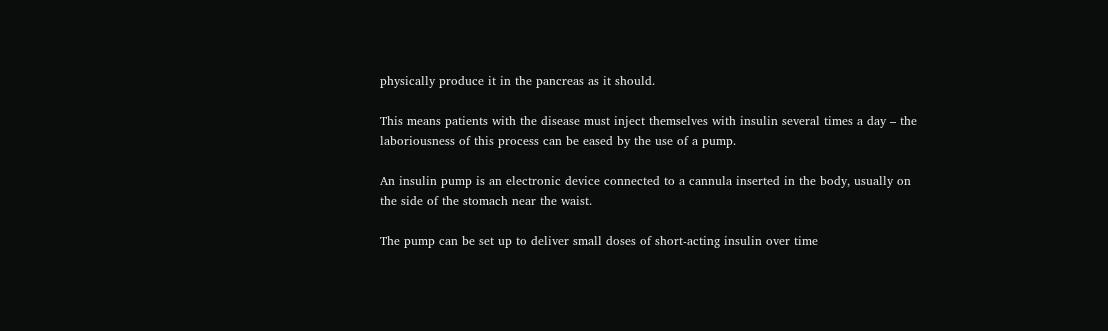physically produce it in the pancreas as it should.

This means patients with the disease must inject themselves with insulin several times a day – the laboriousness of this process can be eased by the use of a pump.

An insulin pump is an electronic device connected to a cannula inserted in the body, usually on the side of the stomach near the waist.

The pump can be set up to deliver small doses of short-acting insulin over time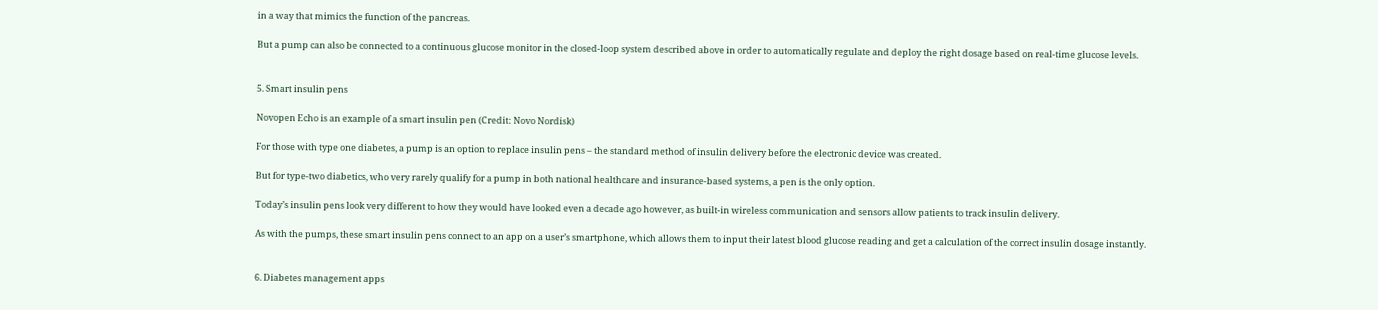in a way that mimics the function of the pancreas.

But a pump can also be connected to a continuous glucose monitor in the closed-loop system described above in order to automatically regulate and deploy the right dosage based on real-time glucose levels.


5. Smart insulin pens

Novopen Echo is an example of a smart insulin pen (Credit: Novo Nordisk)

For those with type one diabetes, a pump is an option to replace insulin pens – the standard method of insulin delivery before the electronic device was created.

But for type-two diabetics, who very rarely qualify for a pump in both national healthcare and insurance-based systems, a pen is the only option.

Today’s insulin pens look very different to how they would have looked even a decade ago however, as built-in wireless communication and sensors allow patients to track insulin delivery.

As with the pumps, these smart insulin pens connect to an app on a user’s smartphone, which allows them to input their latest blood glucose reading and get a calculation of the correct insulin dosage instantly.


6. Diabetes management apps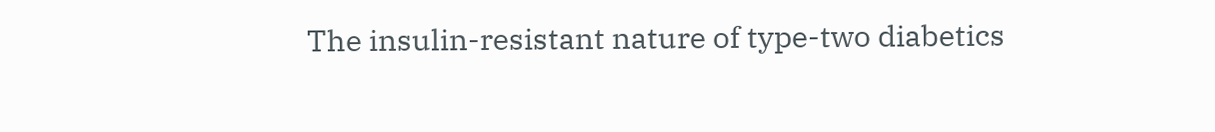The insulin-resistant nature of type-two diabetics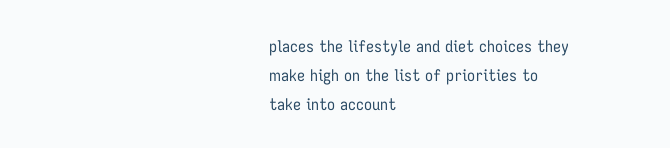places the lifestyle and diet choices they make high on the list of priorities to take into account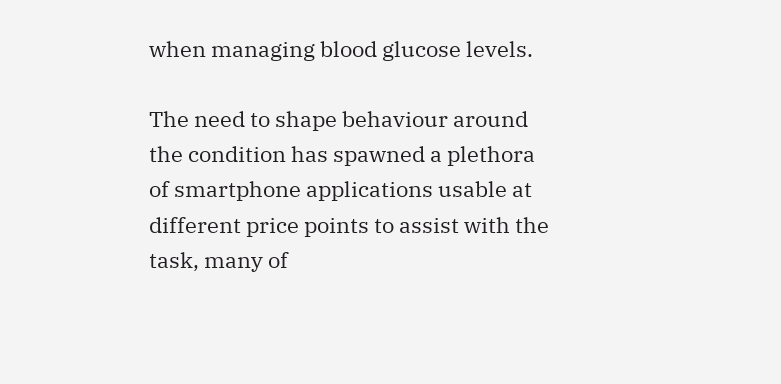when managing blood glucose levels.

The need to shape behaviour around the condition has spawned a plethora of smartphone applications usable at different price points to assist with the task, many of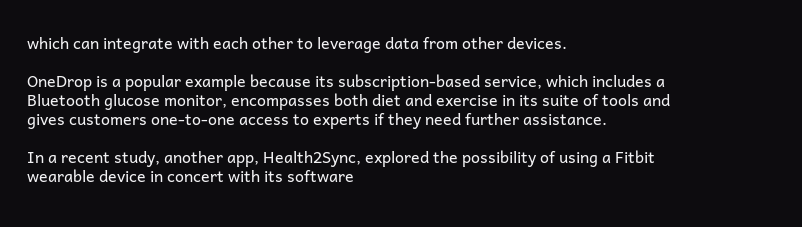which can integrate with each other to leverage data from other devices.

OneDrop is a popular example because its subscription-based service, which includes a Bluetooth glucose monitor, encompasses both diet and exercise in its suite of tools and gives customers one-to-one access to experts if they need further assistance.

In a recent study, another app, Health2Sync, explored the possibility of using a Fitbit wearable device in concert with its software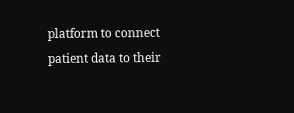platform to connect patient data to their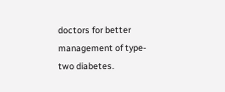doctors for better management of type-two diabetes.